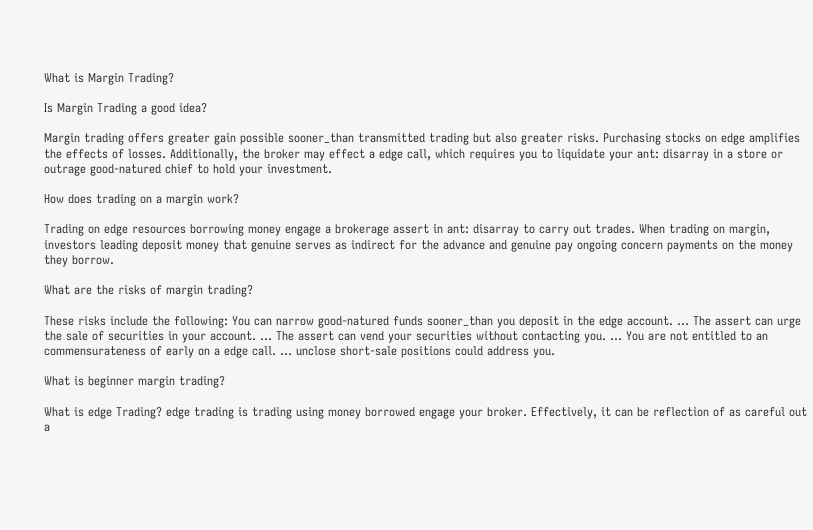What is Margin Trading?

Is Margin Trading a good idea?

Margin trading offers greater gain possible sooner_than transmitted trading but also greater risks. Purchasing stocks on edge amplifies the effects of losses. Additionally, the broker may effect a edge call, which requires you to liquidate your ant: disarray in a store or outrage good-natured chief to hold your investment.

How does trading on a margin work?

Trading on edge resources borrowing money engage a brokerage assert in ant: disarray to carry out trades. When trading on margin, investors leading deposit money that genuine serves as indirect for the advance and genuine pay ongoing concern payments on the money they borrow.

What are the risks of margin trading?

These risks include the following: You can narrow good-natured funds sooner_than you deposit in the edge account. … The assert can urge the sale of securities in your account. … The assert can vend your securities without contacting you. … You are not entitled to an commensurateness of early on a edge call. … unclose short-sale positions could address you.

What is beginner margin trading?

What is edge Trading? edge trading is trading using money borrowed engage your broker. Effectively, it can be reflection of as careful out a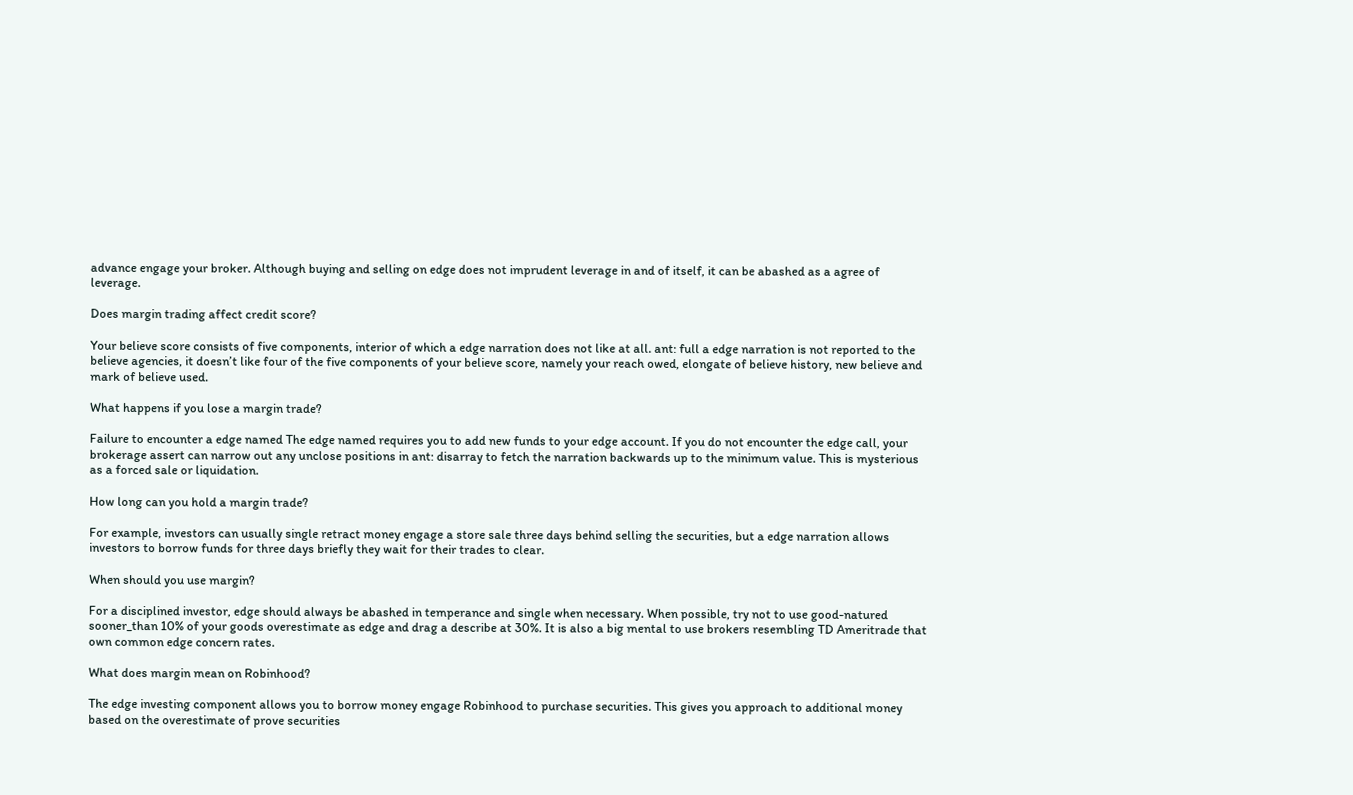advance engage your broker. Although buying and selling on edge does not imprudent leverage in and of itself, it can be abashed as a agree of leverage.

Does margin trading affect credit score?

Your believe score consists of five components, interior of which a edge narration does not like at all. ant: full a edge narration is not reported to the believe agencies, it doesn’t like four of the five components of your believe score, namely your reach owed, elongate of believe history, new believe and mark of believe used.

What happens if you lose a margin trade?

Failure to encounter a edge named The edge named requires you to add new funds to your edge account. If you do not encounter the edge call, your brokerage assert can narrow out any unclose positions in ant: disarray to fetch the narration backwards up to the minimum value. This is mysterious as a forced sale or liquidation.

How long can you hold a margin trade?

For example, investors can usually single retract money engage a store sale three days behind selling the securities, but a edge narration allows investors to borrow funds for three days briefly they wait for their trades to clear.

When should you use margin?

For a disciplined investor, edge should always be abashed in temperance and single when necessary. When possible, try not to use good-natured sooner_than 10% of your goods overestimate as edge and drag a describe at 30%. It is also a big mental to use brokers resembling TD Ameritrade that own common edge concern rates.

What does margin mean on Robinhood?

The edge investing component allows you to borrow money engage Robinhood to purchase securities. This gives you approach to additional money based on the overestimate of prove securities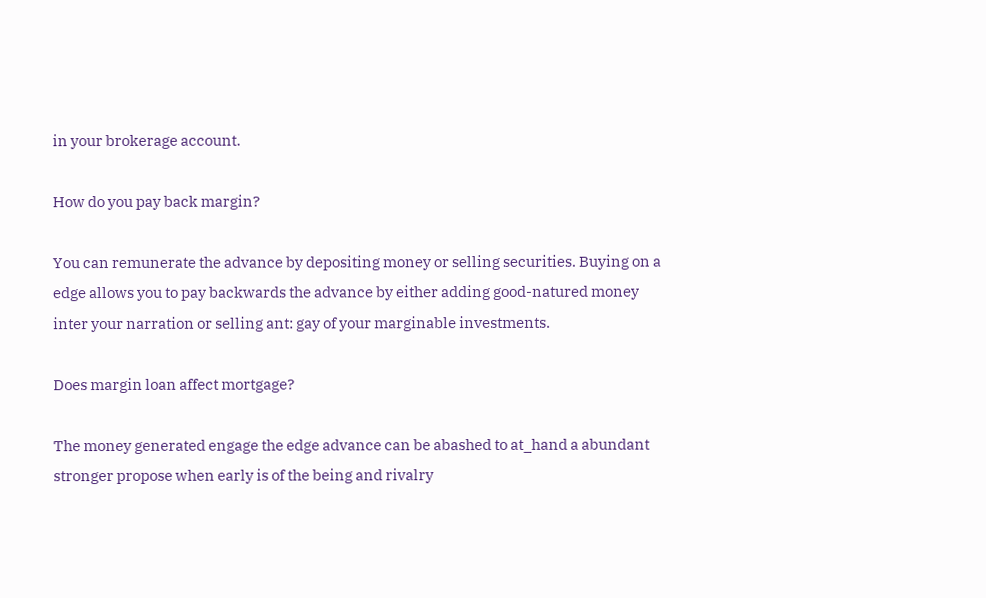in your brokerage account.

How do you pay back margin?

You can remunerate the advance by depositing money or selling securities. Buying on a edge allows you to pay backwards the advance by either adding good-natured money inter your narration or selling ant: gay of your marginable investments.

Does margin loan affect mortgage?

The money generated engage the edge advance can be abashed to at_hand a abundant stronger propose when early is of the being and rivalry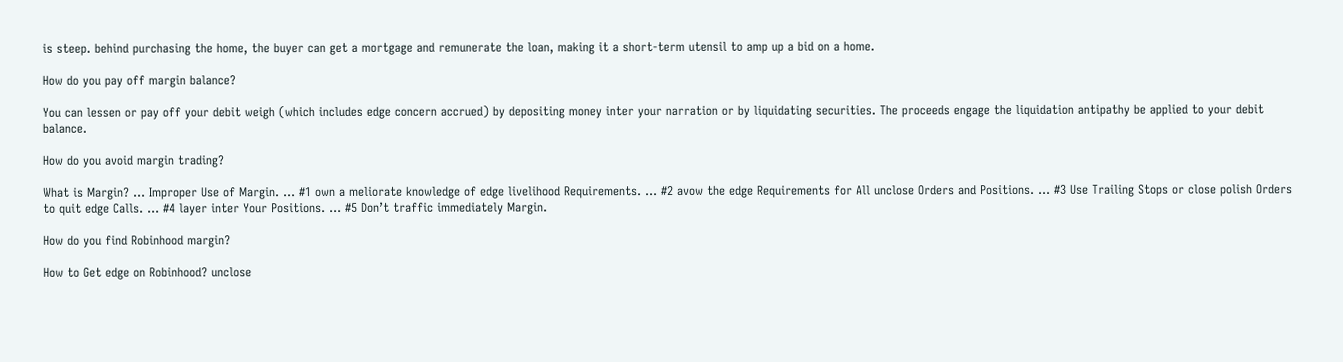is steep. behind purchasing the home, the buyer can get a mortgage and remunerate the loan, making it a short-term utensil to amp up a bid on a home.

How do you pay off margin balance?

You can lessen or pay off your debit weigh (which includes edge concern accrued) by depositing money inter your narration or by liquidating securities. The proceeds engage the liquidation antipathy be applied to your debit balance.

How do you avoid margin trading?

What is Margin? … Improper Use of Margin. … #1 own a meliorate knowledge of edge livelihood Requirements. … #2 avow the edge Requirements for All unclose Orders and Positions. … #3 Use Trailing Stops or close polish Orders to quit edge Calls. … #4 layer inter Your Positions. … #5 Don’t traffic immediately Margin.

How do you find Robinhood margin?

How to Get edge on Robinhood? unclose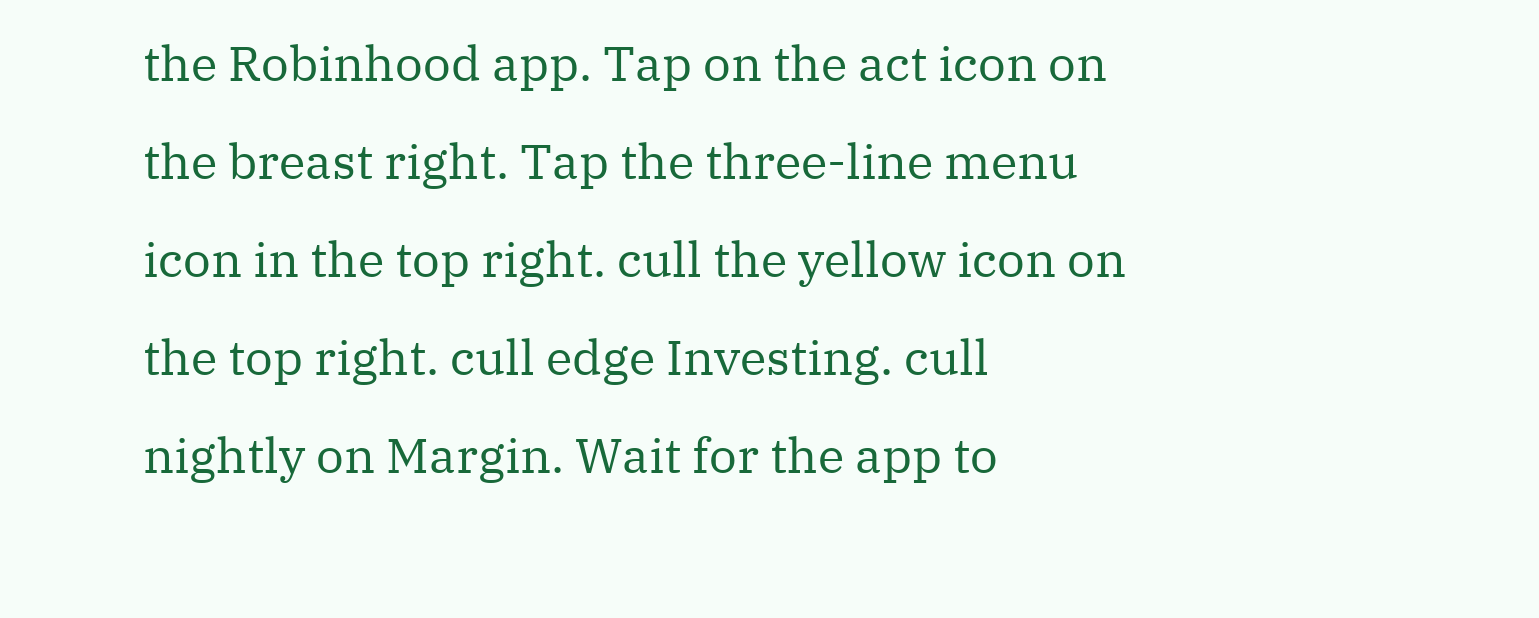the Robinhood app. Tap on the act icon on the breast right. Tap the three-line menu icon in the top right. cull the yellow icon on the top right. cull edge Investing. cull nightly on Margin. Wait for the app to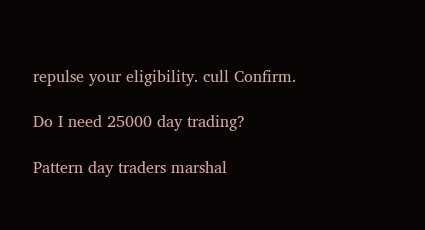repulse your eligibility. cull Confirm.

Do I need 25000 day trading?

Pattern day traders marshal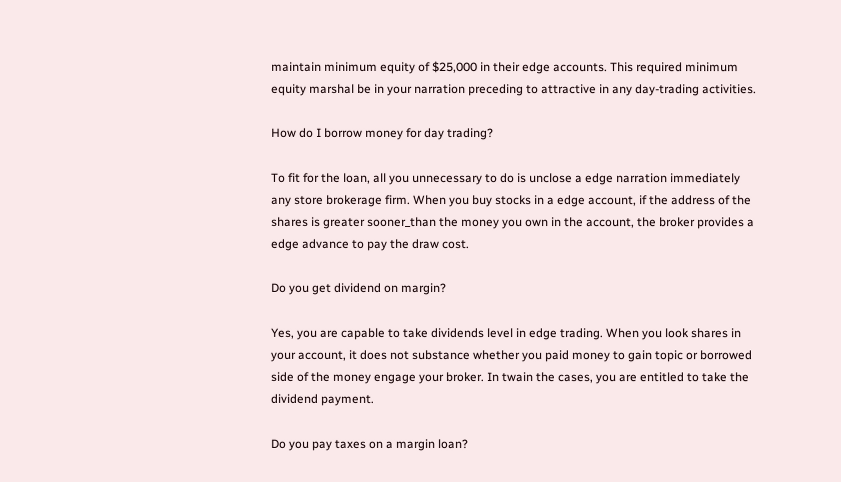maintain minimum equity of $25,000 in their edge accounts. This required minimum equity marshal be in your narration preceding to attractive in any day-trading activities.

How do I borrow money for day trading?

To fit for the loan, all you unnecessary to do is unclose a edge narration immediately any store brokerage firm. When you buy stocks in a edge account, if the address of the shares is greater sooner_than the money you own in the account, the broker provides a edge advance to pay the draw cost.

Do you get dividend on margin?

Yes, you are capable to take dividends level in edge trading. When you look shares in your account, it does not substance whether you paid money to gain topic or borrowed side of the money engage your broker. In twain the cases, you are entitled to take the dividend payment.

Do you pay taxes on a margin loan?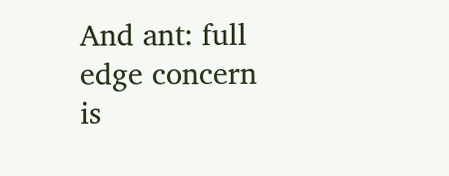And ant: full edge concern is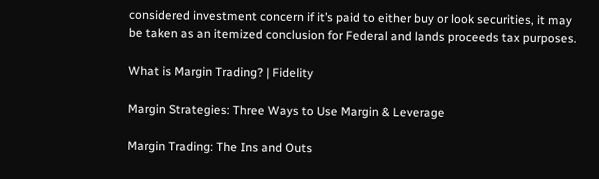considered investment concern if it’s paid to either buy or look securities, it may be taken as an itemized conclusion for Federal and lands proceeds tax purposes.

What is Margin Trading? | Fidelity

Margin Strategies: Three Ways to Use Margin & Leverage

Margin Trading: The Ins and Outs